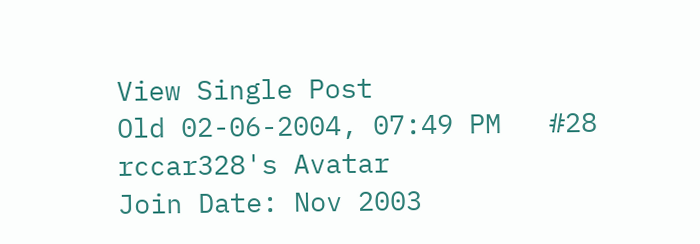View Single Post
Old 02-06-2004, 07:49 PM   #28
rccar328's Avatar
Join Date: Nov 2003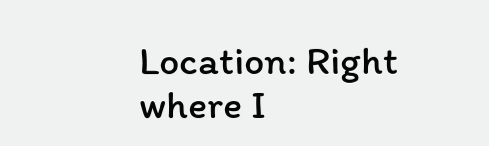Location: Right where I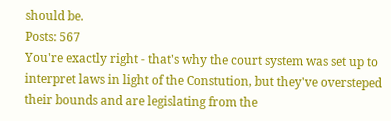should be.
Posts: 567
You're exactly right - that's why the court system was set up to interpret laws in light of the Constution, but they've oversteped their bounds and are legislating from the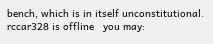bench, which is in itself unconstitutional.
rccar328 is offline   you may: